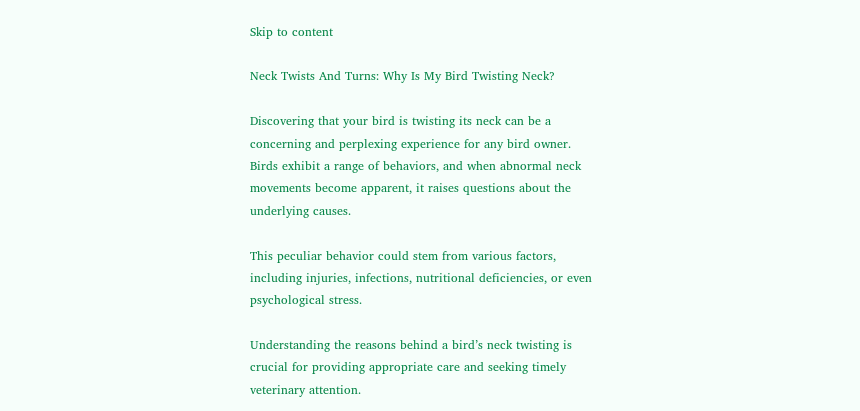Skip to content

Neck Twists And Turns: Why Is My Bird Twisting Neck?

Discovering that your bird is twisting its neck can be a concerning and perplexing experience for any bird owner. Birds exhibit a range of behaviors, and when abnormal neck movements become apparent, it raises questions about the underlying causes.

This peculiar behavior could stem from various factors, including injuries, infections, nutritional deficiencies, or even psychological stress.

Understanding the reasons behind a bird’s neck twisting is crucial for providing appropriate care and seeking timely veterinary attention.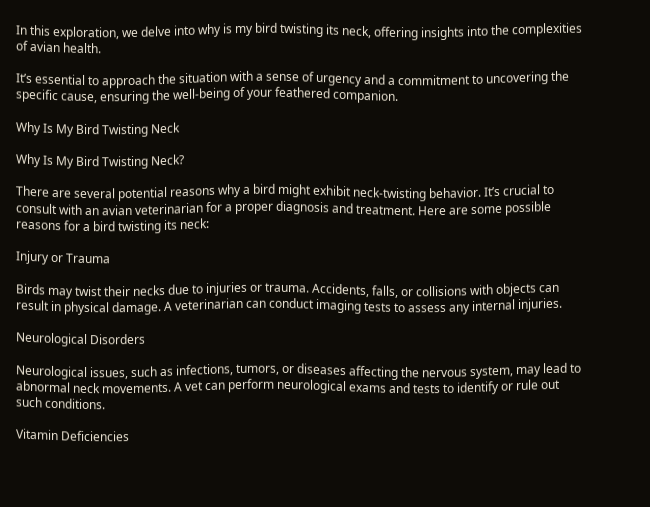In this exploration, we delve into why is my bird twisting its neck, offering insights into the complexities of avian health.

It’s essential to approach the situation with a sense of urgency and a commitment to uncovering the specific cause, ensuring the well-being of your feathered companion.

Why Is My Bird Twisting Neck

Why Is My Bird Twisting Neck?

There are several potential reasons why a bird might exhibit neck-twisting behavior. It’s crucial to consult with an avian veterinarian for a proper diagnosis and treatment. Here are some possible reasons for a bird twisting its neck:

Injury or Trauma

Birds may twist their necks due to injuries or trauma. Accidents, falls, or collisions with objects can result in physical damage. A veterinarian can conduct imaging tests to assess any internal injuries.

Neurological Disorders

Neurological issues, such as infections, tumors, or diseases affecting the nervous system, may lead to abnormal neck movements. A vet can perform neurological exams and tests to identify or rule out such conditions.

Vitamin Deficiencies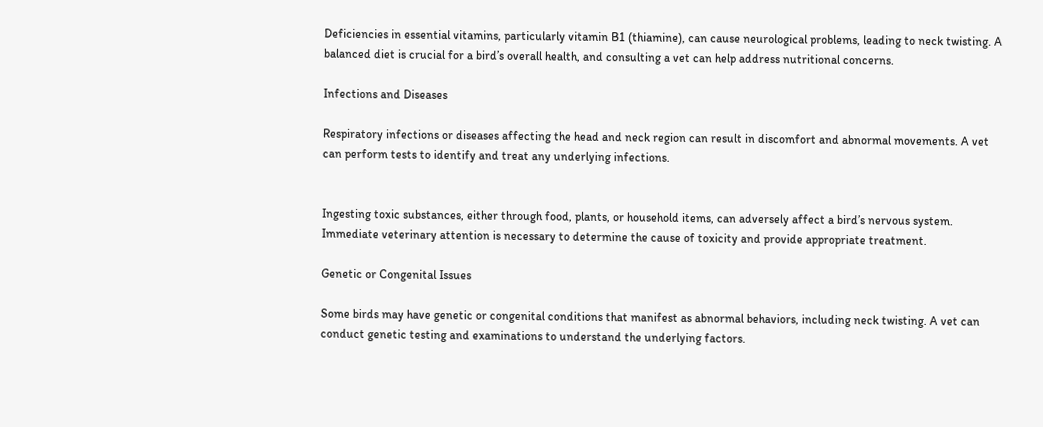Deficiencies in essential vitamins, particularly vitamin B1 (thiamine), can cause neurological problems, leading to neck twisting. A balanced diet is crucial for a bird’s overall health, and consulting a vet can help address nutritional concerns.

Infections and Diseases

Respiratory infections or diseases affecting the head and neck region can result in discomfort and abnormal movements. A vet can perform tests to identify and treat any underlying infections.


Ingesting toxic substances, either through food, plants, or household items, can adversely affect a bird’s nervous system. Immediate veterinary attention is necessary to determine the cause of toxicity and provide appropriate treatment.

Genetic or Congenital Issues

Some birds may have genetic or congenital conditions that manifest as abnormal behaviors, including neck twisting. A vet can conduct genetic testing and examinations to understand the underlying factors.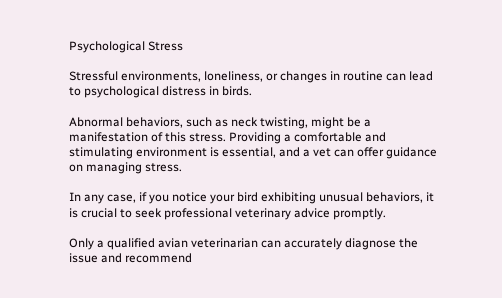Psychological Stress

Stressful environments, loneliness, or changes in routine can lead to psychological distress in birds.

Abnormal behaviors, such as neck twisting, might be a manifestation of this stress. Providing a comfortable and stimulating environment is essential, and a vet can offer guidance on managing stress.

In any case, if you notice your bird exhibiting unusual behaviors, it is crucial to seek professional veterinary advice promptly.

Only a qualified avian veterinarian can accurately diagnose the issue and recommend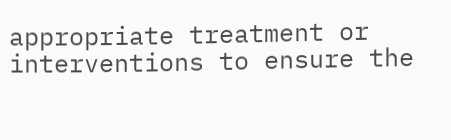appropriate treatment or interventions to ensure the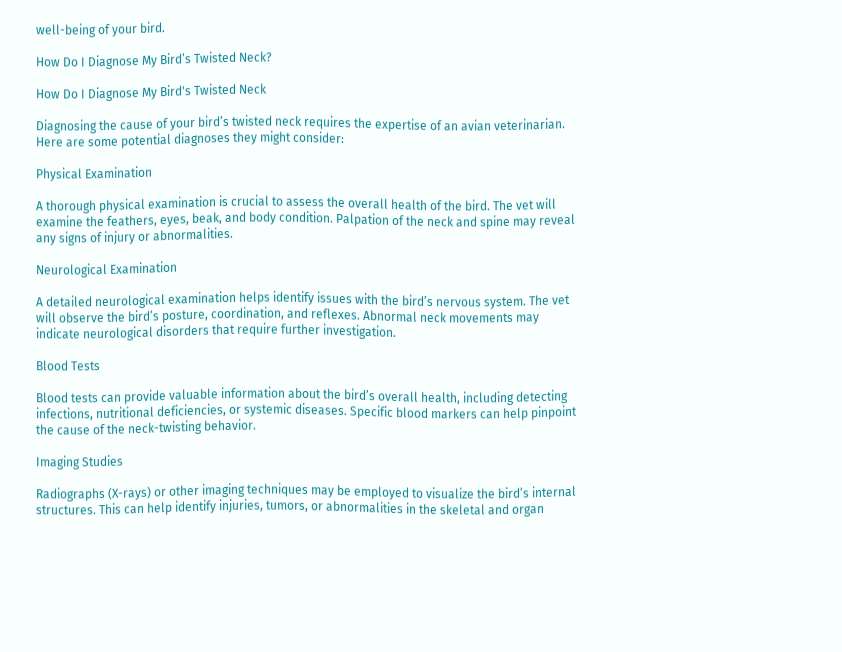well-being of your bird.

How Do I Diagnose My Bird’s Twisted Neck?

How Do I Diagnose My Bird's Twisted Neck

Diagnosing the cause of your bird’s twisted neck requires the expertise of an avian veterinarian. Here are some potential diagnoses they might consider:

Physical Examination

A thorough physical examination is crucial to assess the overall health of the bird. The vet will examine the feathers, eyes, beak, and body condition. Palpation of the neck and spine may reveal any signs of injury or abnormalities.

Neurological Examination

A detailed neurological examination helps identify issues with the bird’s nervous system. The vet will observe the bird’s posture, coordination, and reflexes. Abnormal neck movements may indicate neurological disorders that require further investigation.

Blood Tests

Blood tests can provide valuable information about the bird’s overall health, including detecting infections, nutritional deficiencies, or systemic diseases. Specific blood markers can help pinpoint the cause of the neck-twisting behavior.

Imaging Studies

Radiographs (X-rays) or other imaging techniques may be employed to visualize the bird’s internal structures. This can help identify injuries, tumors, or abnormalities in the skeletal and organ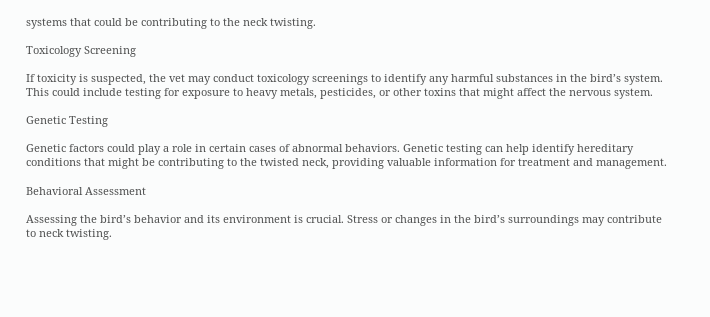systems that could be contributing to the neck twisting.

Toxicology Screening

If toxicity is suspected, the vet may conduct toxicology screenings to identify any harmful substances in the bird’s system. This could include testing for exposure to heavy metals, pesticides, or other toxins that might affect the nervous system.

Genetic Testing

Genetic factors could play a role in certain cases of abnormal behaviors. Genetic testing can help identify hereditary conditions that might be contributing to the twisted neck, providing valuable information for treatment and management.

Behavioral Assessment

Assessing the bird’s behavior and its environment is crucial. Stress or changes in the bird’s surroundings may contribute to neck twisting.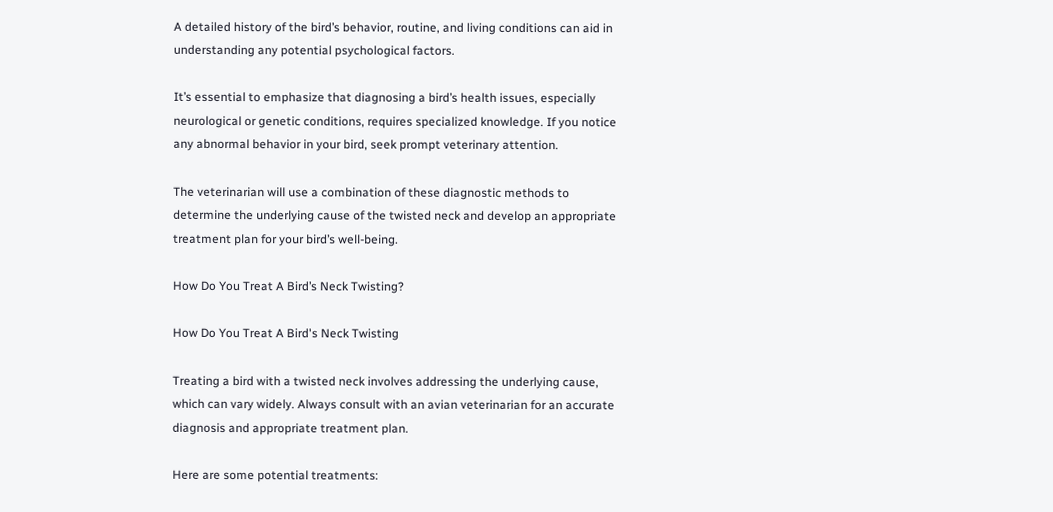A detailed history of the bird’s behavior, routine, and living conditions can aid in understanding any potential psychological factors.

It’s essential to emphasize that diagnosing a bird’s health issues, especially neurological or genetic conditions, requires specialized knowledge. If you notice any abnormal behavior in your bird, seek prompt veterinary attention.

The veterinarian will use a combination of these diagnostic methods to determine the underlying cause of the twisted neck and develop an appropriate treatment plan for your bird’s well-being.

How Do You Treat A Bird’s Neck Twisting?

How Do You Treat A Bird's Neck Twisting

Treating a bird with a twisted neck involves addressing the underlying cause, which can vary widely. Always consult with an avian veterinarian for an accurate diagnosis and appropriate treatment plan.

Here are some potential treatments: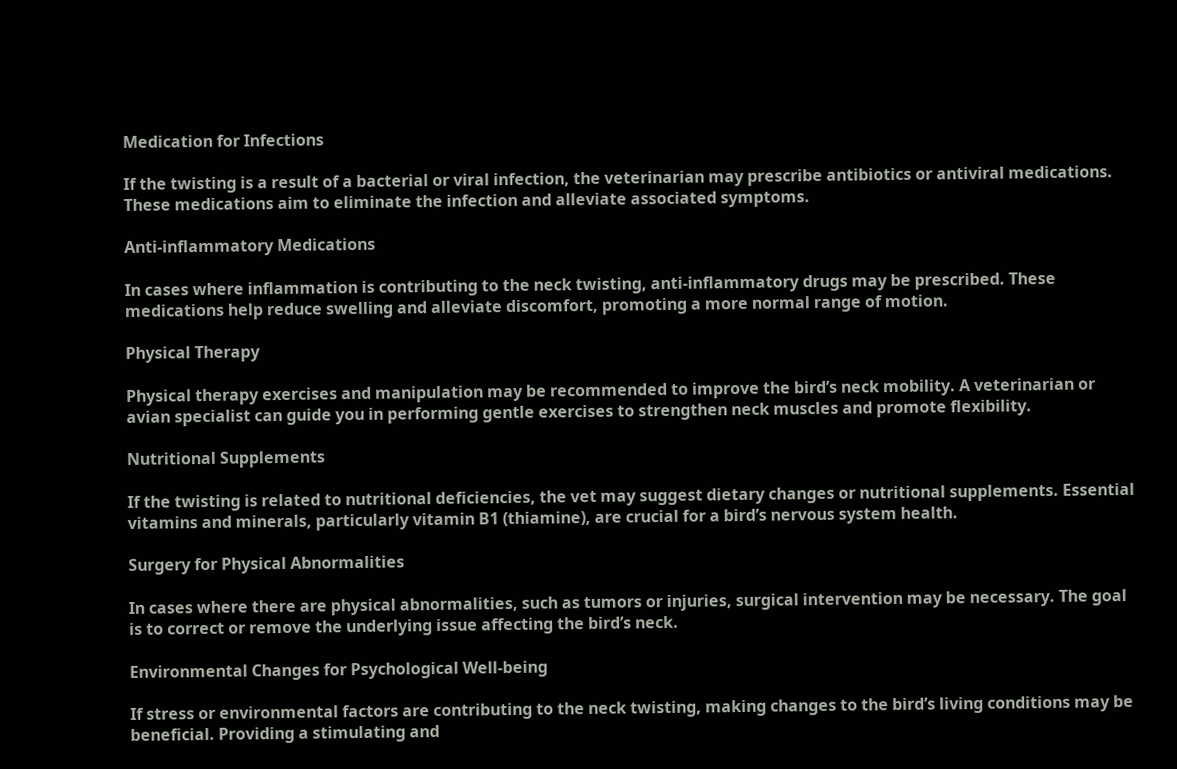Medication for Infections

If the twisting is a result of a bacterial or viral infection, the veterinarian may prescribe antibiotics or antiviral medications. These medications aim to eliminate the infection and alleviate associated symptoms.

Anti-inflammatory Medications

In cases where inflammation is contributing to the neck twisting, anti-inflammatory drugs may be prescribed. These medications help reduce swelling and alleviate discomfort, promoting a more normal range of motion.

Physical Therapy

Physical therapy exercises and manipulation may be recommended to improve the bird’s neck mobility. A veterinarian or avian specialist can guide you in performing gentle exercises to strengthen neck muscles and promote flexibility.

Nutritional Supplements

If the twisting is related to nutritional deficiencies, the vet may suggest dietary changes or nutritional supplements. Essential vitamins and minerals, particularly vitamin B1 (thiamine), are crucial for a bird’s nervous system health.

Surgery for Physical Abnormalities

In cases where there are physical abnormalities, such as tumors or injuries, surgical intervention may be necessary. The goal is to correct or remove the underlying issue affecting the bird’s neck.

Environmental Changes for Psychological Well-being

If stress or environmental factors are contributing to the neck twisting, making changes to the bird’s living conditions may be beneficial. Providing a stimulating and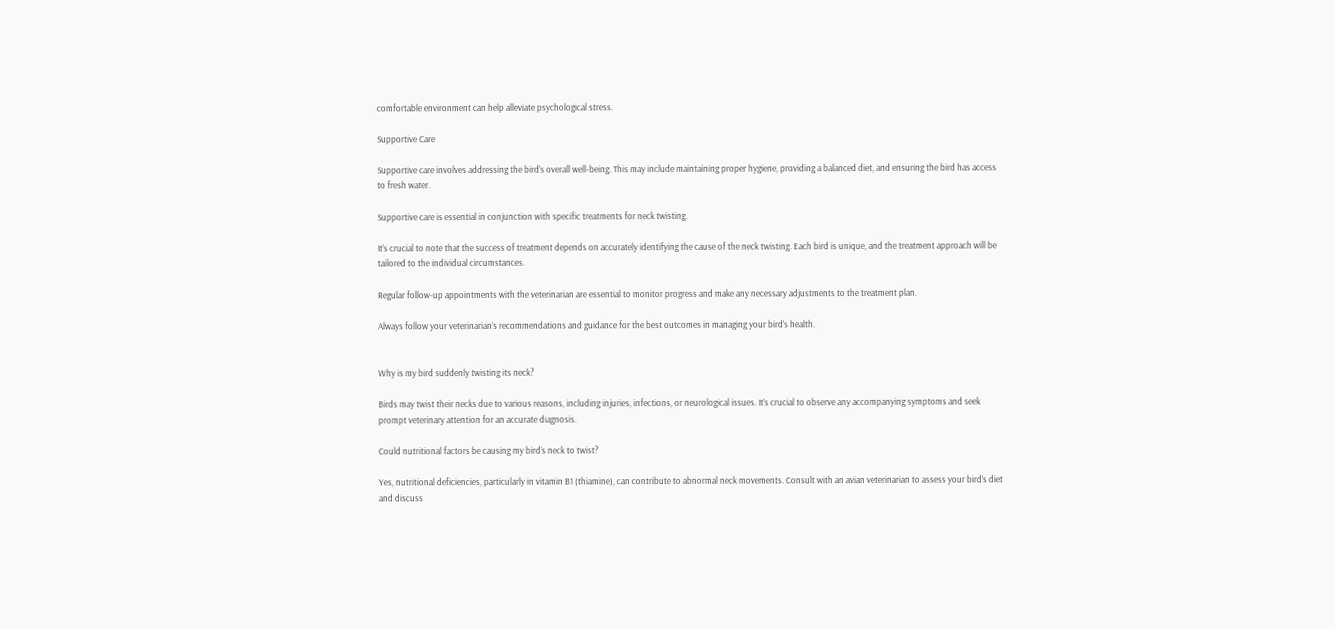comfortable environment can help alleviate psychological stress.

Supportive Care

Supportive care involves addressing the bird’s overall well-being. This may include maintaining proper hygiene, providing a balanced diet, and ensuring the bird has access to fresh water.

Supportive care is essential in conjunction with specific treatments for neck twisting.

It’s crucial to note that the success of treatment depends on accurately identifying the cause of the neck twisting. Each bird is unique, and the treatment approach will be tailored to the individual circumstances.

Regular follow-up appointments with the veterinarian are essential to monitor progress and make any necessary adjustments to the treatment plan.

Always follow your veterinarian’s recommendations and guidance for the best outcomes in managing your bird’s health.


Why is my bird suddenly twisting its neck?

Birds may twist their necks due to various reasons, including injuries, infections, or neurological issues. It’s crucial to observe any accompanying symptoms and seek prompt veterinary attention for an accurate diagnosis.

Could nutritional factors be causing my bird’s neck to twist?

Yes, nutritional deficiencies, particularly in vitamin B1 (thiamine), can contribute to abnormal neck movements. Consult with an avian veterinarian to assess your bird’s diet and discuss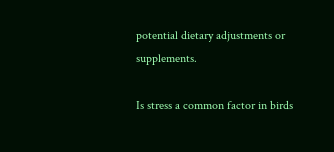potential dietary adjustments or supplements.

Is stress a common factor in birds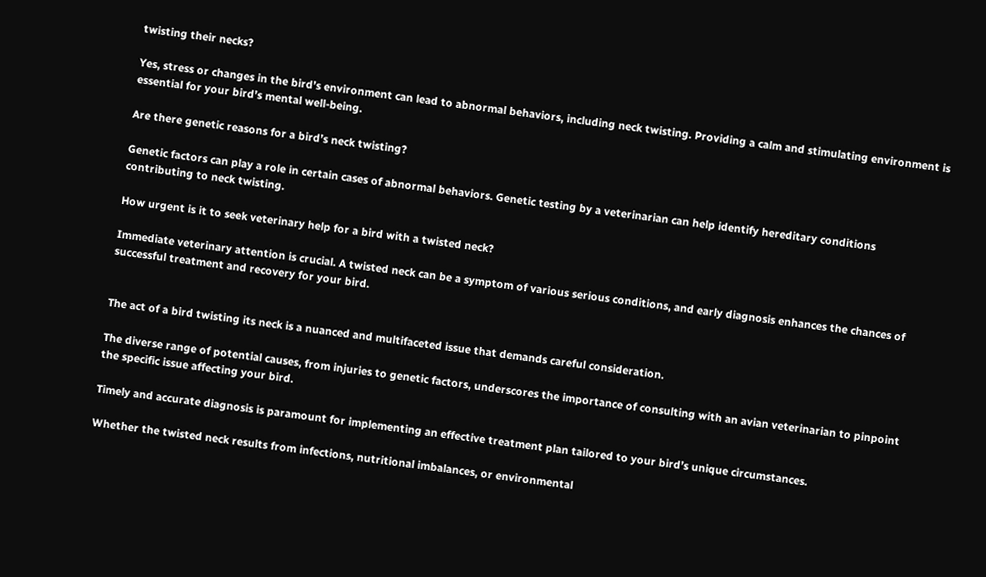twisting their necks?

Yes, stress or changes in the bird’s environment can lead to abnormal behaviors, including neck twisting. Providing a calm and stimulating environment is essential for your bird’s mental well-being.

Are there genetic reasons for a bird’s neck twisting?

Genetic factors can play a role in certain cases of abnormal behaviors. Genetic testing by a veterinarian can help identify hereditary conditions contributing to neck twisting.

How urgent is it to seek veterinary help for a bird with a twisted neck?

Immediate veterinary attention is crucial. A twisted neck can be a symptom of various serious conditions, and early diagnosis enhances the chances of successful treatment and recovery for your bird.


The act of a bird twisting its neck is a nuanced and multifaceted issue that demands careful consideration.

The diverse range of potential causes, from injuries to genetic factors, underscores the importance of consulting with an avian veterinarian to pinpoint the specific issue affecting your bird.

Timely and accurate diagnosis is paramount for implementing an effective treatment plan tailored to your bird’s unique circumstances.

Whether the twisted neck results from infections, nutritional imbalances, or environmental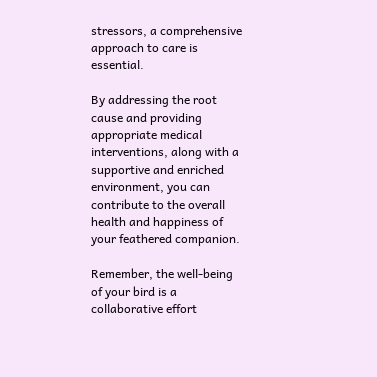stressors, a comprehensive approach to care is essential.

By addressing the root cause and providing appropriate medical interventions, along with a supportive and enriched environment, you can contribute to the overall health and happiness of your feathered companion.

Remember, the well-being of your bird is a collaborative effort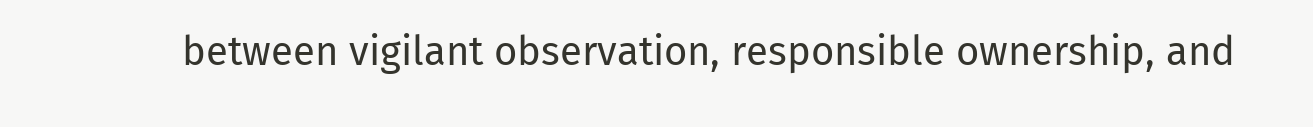between vigilant observation, responsible ownership, and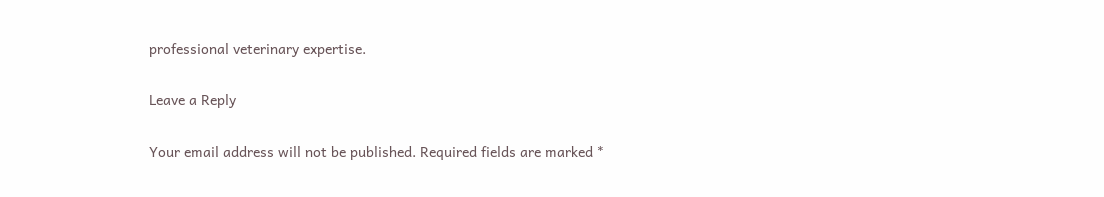professional veterinary expertise.

Leave a Reply

Your email address will not be published. Required fields are marked *